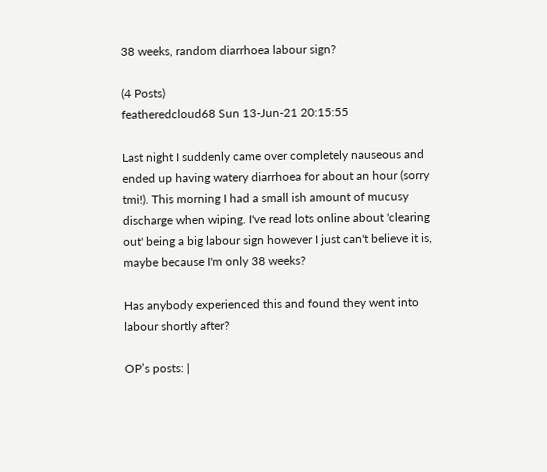38 weeks, random diarrhoea labour sign?

(4 Posts)
featheredcloud68 Sun 13-Jun-21 20:15:55

Last night I suddenly came over completely nauseous and ended up having watery diarrhoea for about an hour (sorry tmi!). This morning I had a small ish amount of mucusy discharge when wiping. I've read lots online about 'clearing out' being a big labour sign however I just can't believe it is, maybe because I'm only 38 weeks?

Has anybody experienced this and found they went into labour shortly after?

OP’s posts: |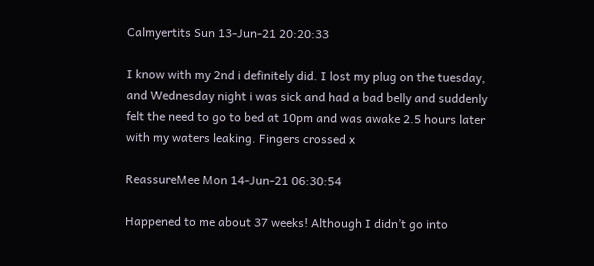Calmyertits Sun 13-Jun-21 20:20:33

I know with my 2nd i definitely did. I lost my plug on the tuesday, and Wednesday night i was sick and had a bad belly and suddenly felt the need to go to bed at 10pm and was awake 2.5 hours later with my waters leaking. Fingers crossed x

ReassureMee Mon 14-Jun-21 06:30:54

Happened to me about 37 weeks! Although I didn’t go into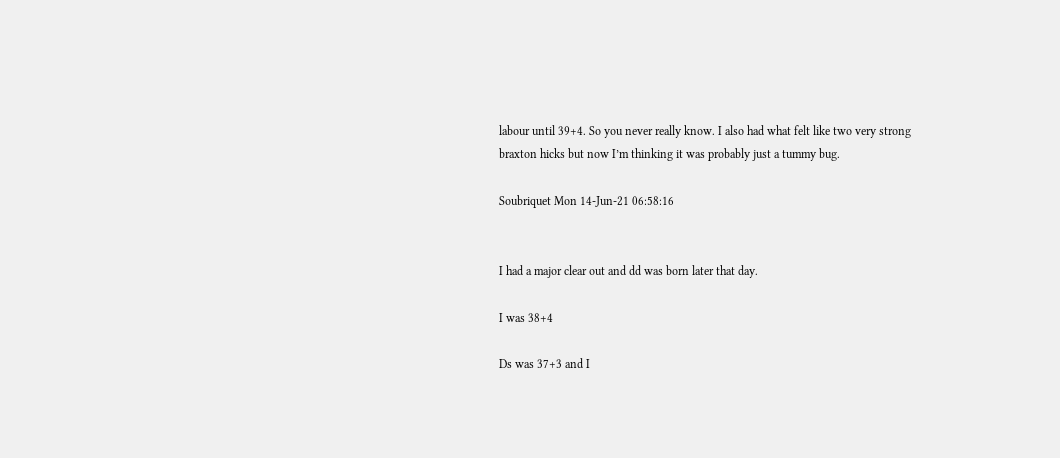labour until 39+4. So you never really know. I also had what felt like two very strong braxton hicks but now I’m thinking it was probably just a tummy bug.

Soubriquet Mon 14-Jun-21 06:58:16


I had a major clear out and dd was born later that day.

I was 38+4

Ds was 37+3 and I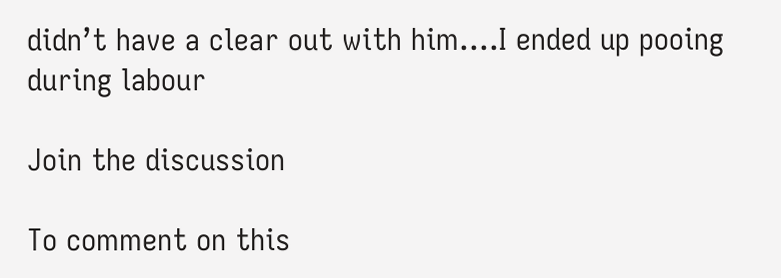didn’t have a clear out with him….I ended up pooing during labour

Join the discussion

To comment on this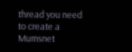thread you need to create a Mumsnet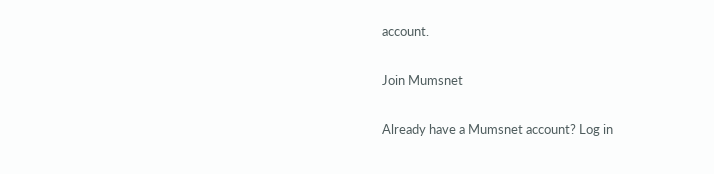account.

Join Mumsnet

Already have a Mumsnet account? Log in